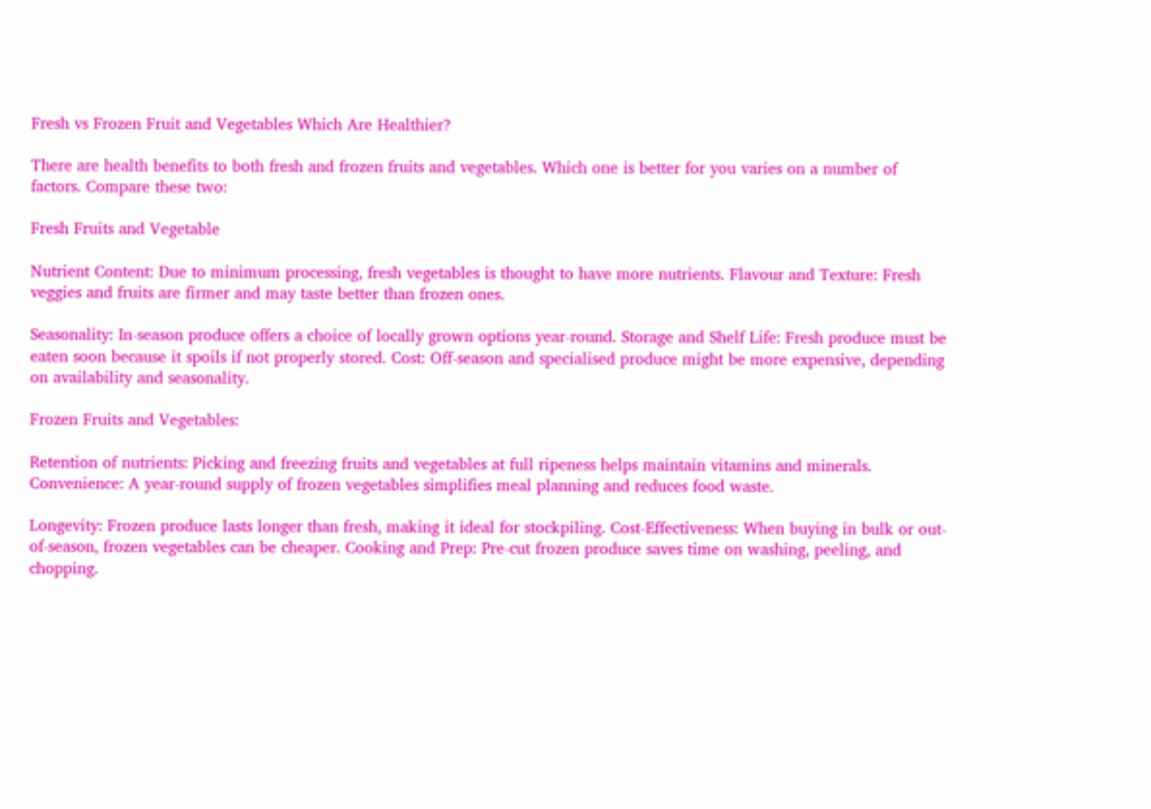Fresh vs Frozen Fruit and Vegetables Which Are Healthier?

There are health benefits to both fresh and frozen fruits and vegetables. Which one is better for you varies on a number of factors. Compare these two:

Fresh Fruits and Vegetable

Nutrient Content: Due to minimum processing, fresh vegetables is thought to have more nutrients. Flavour and Texture: Fresh veggies and fruits are firmer and may taste better than frozen ones.

Seasonality: In-season produce offers a choice of locally grown options year-round. Storage and Shelf Life: Fresh produce must be eaten soon because it spoils if not properly stored. Cost: Off-season and specialised produce might be more expensive, depending on availability and seasonality.

Frozen Fruits and Vegetables:

Retention of nutrients: Picking and freezing fruits and vegetables at full ripeness helps maintain vitamins and minerals. Convenience: A year-round supply of frozen vegetables simplifies meal planning and reduces food waste.

Longevity: Frozen produce lasts longer than fresh, making it ideal for stockpiling. Cost-Effectiveness: When buying in bulk or out-of-season, frozen vegetables can be cheaper. Cooking and Prep: Pre-cut frozen produce saves time on washing, peeling, and chopping.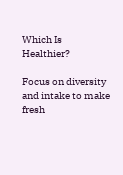Which Is Healthier?

Focus on diversity and intake to make fresh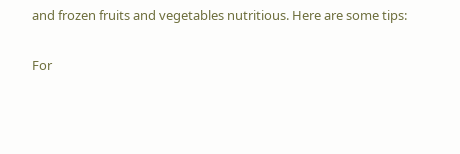and frozen fruits and vegetables nutritious. Here are some tips:

For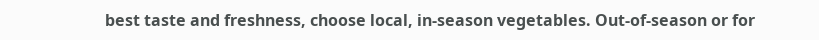best taste and freshness, choose local, in-season vegetables. Out-of-season or for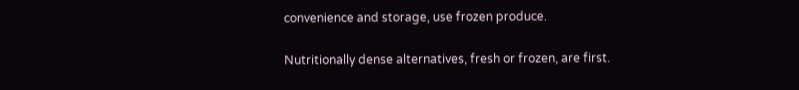convenience and storage, use frozen produce.

Nutritionally dense alternatives, fresh or frozen, are first.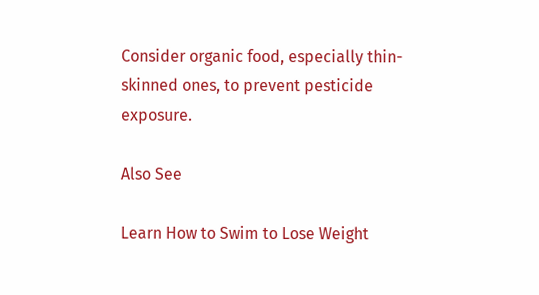Consider organic food, especially thin-skinned ones, to prevent pesticide exposure.

Also See

Learn How to Swim to Lose Weight